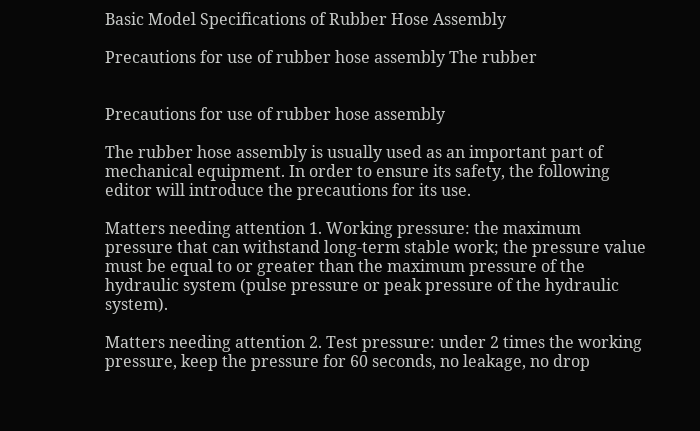Basic Model Specifications of Rubber Hose Assembly

Precautions for use of rubber hose assembly The rubber


Precautions for use of rubber hose assembly

The rubber hose assembly is usually used as an important part of mechanical equipment. In order to ensure its safety, the following editor will introduce the precautions for its use.

Matters needing attention 1. Working pressure: the maximum pressure that can withstand long-term stable work; the pressure value must be equal to or greater than the maximum pressure of the hydraulic system (pulse pressure or peak pressure of the hydraulic system).

Matters needing attention 2. Test pressure: under 2 times the working pressure, keep the pressure for 60 seconds, no leakage, no drop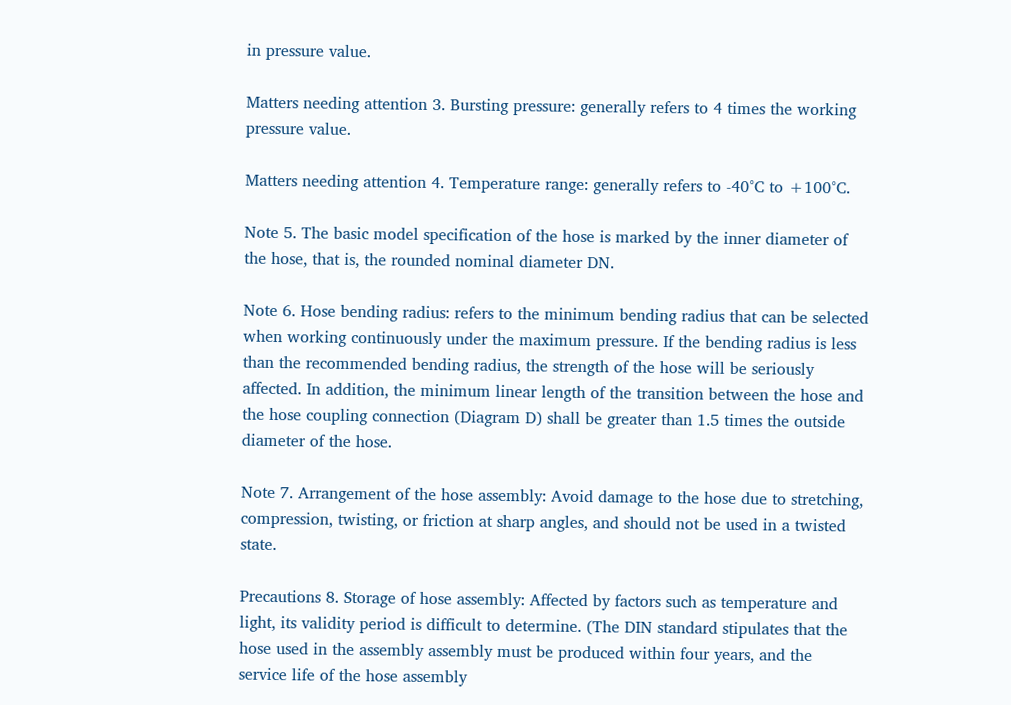in pressure value.

Matters needing attention 3. Bursting pressure: generally refers to 4 times the working pressure value.

Matters needing attention 4. Temperature range: generally refers to -40°C to +100°C.

Note 5. The basic model specification of the hose is marked by the inner diameter of the hose, that is, the rounded nominal diameter DN.

Note 6. Hose bending radius: refers to the minimum bending radius that can be selected when working continuously under the maximum pressure. If the bending radius is less than the recommended bending radius, the strength of the hose will be seriously affected. In addition, the minimum linear length of the transition between the hose and the hose coupling connection (Diagram D) shall be greater than 1.5 times the outside diameter of the hose.

Note 7. Arrangement of the hose assembly: Avoid damage to the hose due to stretching, compression, twisting, or friction at sharp angles, and should not be used in a twisted state.

Precautions 8. Storage of hose assembly: Affected by factors such as temperature and light, its validity period is difficult to determine. (The DIN standard stipulates that the hose used in the assembly assembly must be produced within four years, and the service life of the hose assembly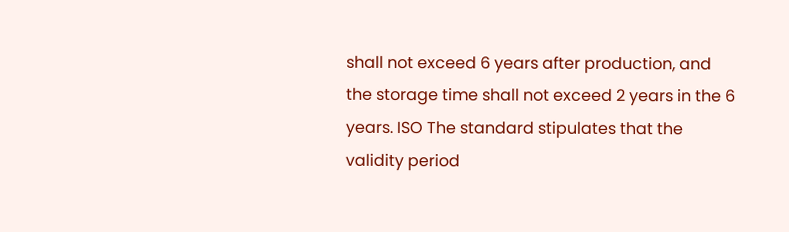shall not exceed 6 years after production, and the storage time shall not exceed 2 years in the 6 years. ISO The standard stipulates that the validity period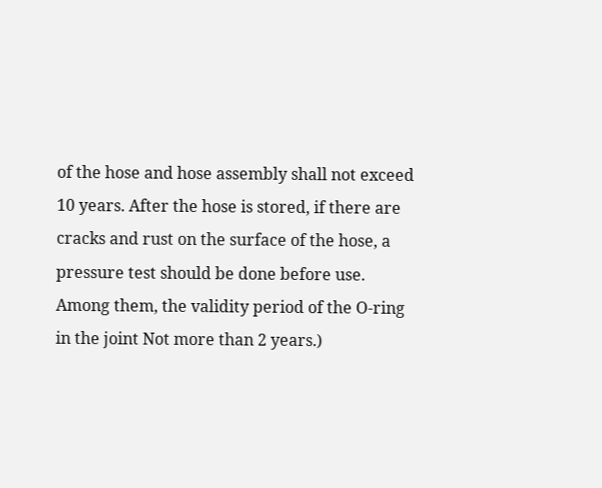of the hose and hose assembly shall not exceed 10 years. After the hose is stored, if there are cracks and rust on the surface of the hose, a pressure test should be done before use. Among them, the validity period of the O-ring in the joint Not more than 2 years.)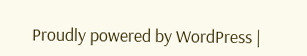Proudly powered by WordPress |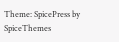Theme: SpicePress by SpiceThemes